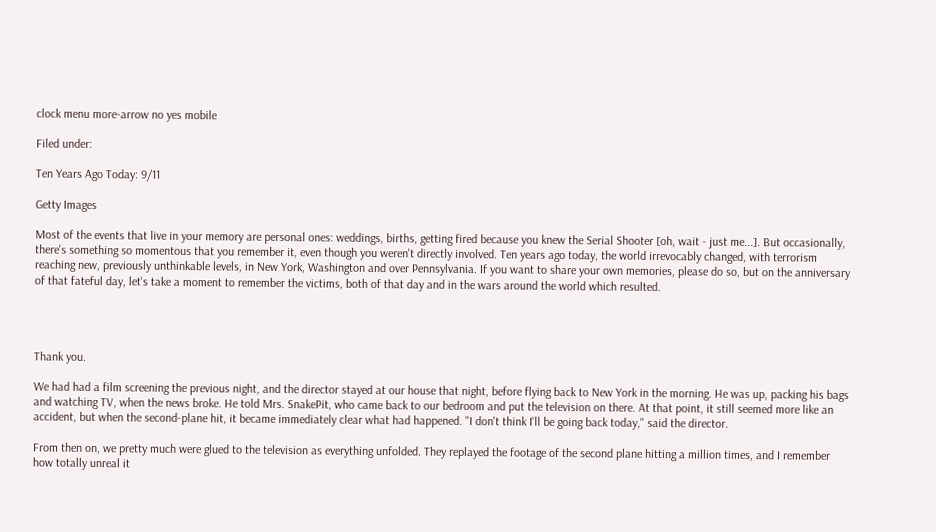clock menu more-arrow no yes mobile

Filed under:

Ten Years Ago Today: 9/11

Getty Images

Most of the events that live in your memory are personal ones: weddings, births, getting fired because you knew the Serial Shooter [oh, wait - just me...]. But occasionally, there's something so momentous that you remember it, even though you weren't directly involved. Ten years ago today, the world irrevocably changed, with terrorism reaching new, previously unthinkable levels, in New York, Washington and over Pennsylvania. If you want to share your own memories, please do so, but on the anniversary of that fateful day, let's take a moment to remember the victims, both of that day and in the wars around the world which resulted.




Thank you.

We had had a film screening the previous night, and the director stayed at our house that night, before flying back to New York in the morning. He was up, packing his bags and watching TV, when the news broke. He told Mrs. SnakePit, who came back to our bedroom and put the television on there. At that point, it still seemed more like an accident, but when the second-plane hit, it became immediately clear what had happened. "I don't think I'll be going back today," said the director.

From then on, we pretty much were glued to the television as everything unfolded. They replayed the footage of the second plane hitting a million times, and I remember how totally unreal it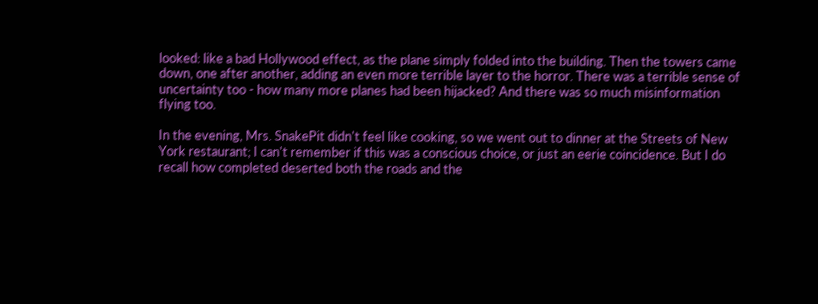looked: like a bad Hollywood effect, as the plane simply folded into the building. Then the towers came down, one after another, adding an even more terrible layer to the horror. There was a terrible sense of uncertainty too - how many more planes had been hijacked? And there was so much misinformation flying too.

In the evening, Mrs. SnakePit didn't feel like cooking, so we went out to dinner at the Streets of New York restaurant; I can't remember if this was a conscious choice, or just an eerie coincidence. But I do recall how completed deserted both the roads and the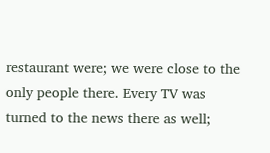restaurant were; we were close to the only people there. Every TV was turned to the news there as well;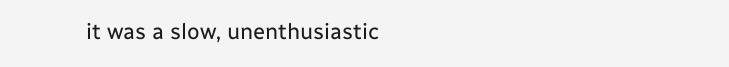it was a slow, unenthusiastic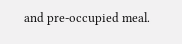and pre-occupied meal.